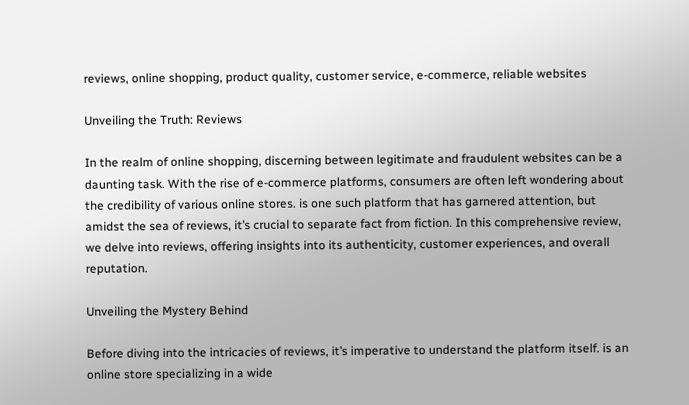reviews, online shopping, product quality, customer service, e-commerce, reliable websites

Unveiling the Truth: Reviews

In the realm of online shopping, discerning between legitimate and fraudulent websites can be a daunting task. With the rise of e-commerce platforms, consumers are often left wondering about the credibility of various online stores. is one such platform that has garnered attention, but amidst the sea of reviews, it’s crucial to separate fact from fiction. In this comprehensive review, we delve into reviews, offering insights into its authenticity, customer experiences, and overall reputation.

Unveiling the Mystery Behind

Before diving into the intricacies of reviews, it’s imperative to understand the platform itself. is an online store specializing in a wide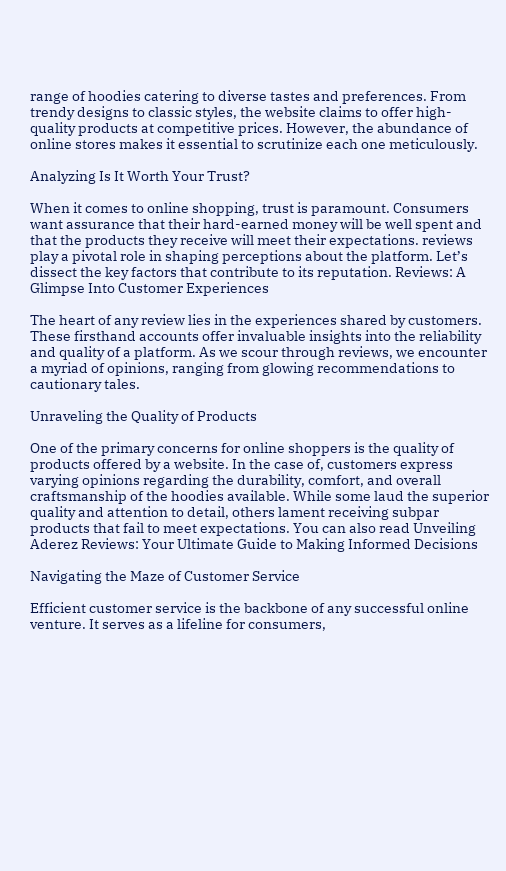range of hoodies catering to diverse tastes and preferences. From trendy designs to classic styles, the website claims to offer high-quality products at competitive prices. However, the abundance of online stores makes it essential to scrutinize each one meticulously.

Analyzing Is It Worth Your Trust?

When it comes to online shopping, trust is paramount. Consumers want assurance that their hard-earned money will be well spent and that the products they receive will meet their expectations. reviews play a pivotal role in shaping perceptions about the platform. Let’s dissect the key factors that contribute to its reputation. Reviews: A Glimpse Into Customer Experiences

The heart of any review lies in the experiences shared by customers. These firsthand accounts offer invaluable insights into the reliability and quality of a platform. As we scour through reviews, we encounter a myriad of opinions, ranging from glowing recommendations to cautionary tales.

Unraveling the Quality of Products

One of the primary concerns for online shoppers is the quality of products offered by a website. In the case of, customers express varying opinions regarding the durability, comfort, and overall craftsmanship of the hoodies available. While some laud the superior quality and attention to detail, others lament receiving subpar products that fail to meet expectations. You can also read Unveiling Aderez Reviews: Your Ultimate Guide to Making Informed Decisions

Navigating the Maze of Customer Service

Efficient customer service is the backbone of any successful online venture. It serves as a lifeline for consumers,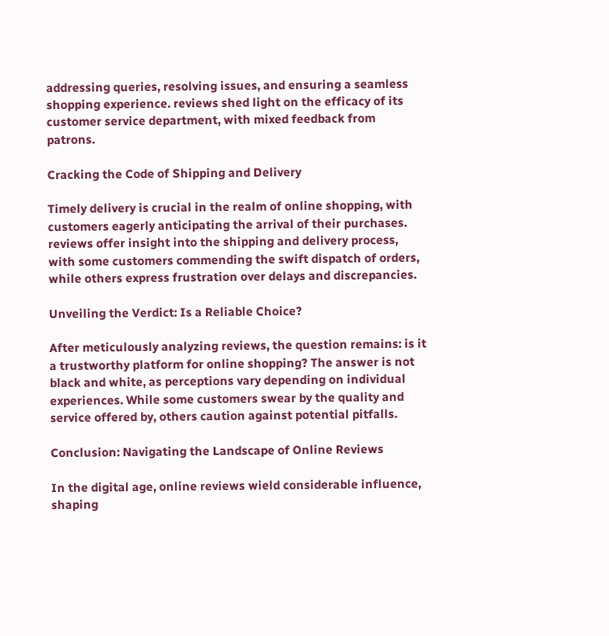addressing queries, resolving issues, and ensuring a seamless shopping experience. reviews shed light on the efficacy of its customer service department, with mixed feedback from patrons.

Cracking the Code of Shipping and Delivery

Timely delivery is crucial in the realm of online shopping, with customers eagerly anticipating the arrival of their purchases. reviews offer insight into the shipping and delivery process, with some customers commending the swift dispatch of orders, while others express frustration over delays and discrepancies.

Unveiling the Verdict: Is a Reliable Choice?

After meticulously analyzing reviews, the question remains: is it a trustworthy platform for online shopping? The answer is not black and white, as perceptions vary depending on individual experiences. While some customers swear by the quality and service offered by, others caution against potential pitfalls.

Conclusion: Navigating the Landscape of Online Reviews

In the digital age, online reviews wield considerable influence, shaping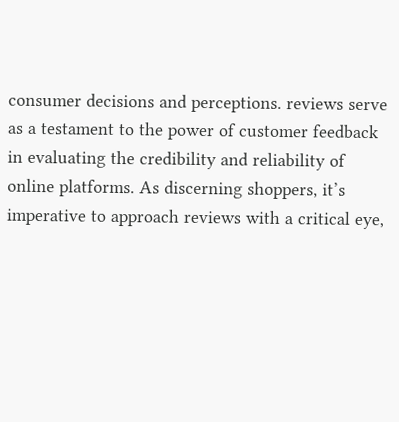consumer decisions and perceptions. reviews serve as a testament to the power of customer feedback in evaluating the credibility and reliability of online platforms. As discerning shoppers, it’s imperative to approach reviews with a critical eye,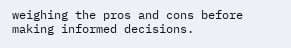weighing the pros and cons before making informed decisions.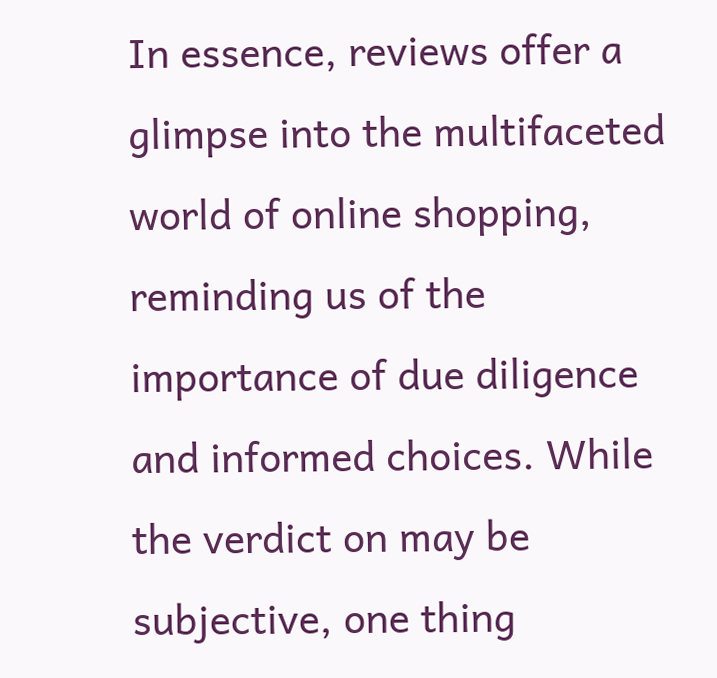In essence, reviews offer a glimpse into the multifaceted world of online shopping, reminding us of the importance of due diligence and informed choices. While the verdict on may be subjective, one thing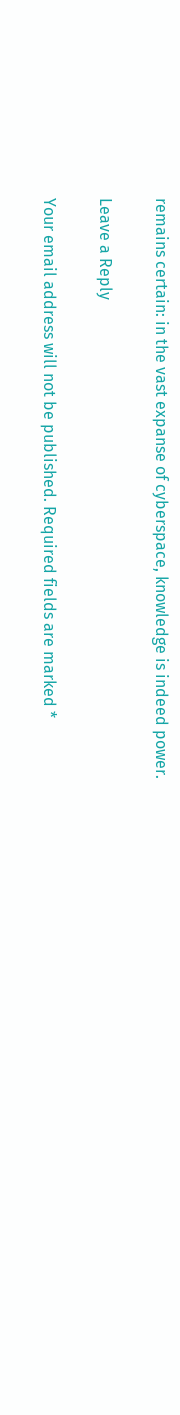remains certain: in the vast expanse of cyberspace, knowledge is indeed power.

Leave a Reply

Your email address will not be published. Required fields are marked *